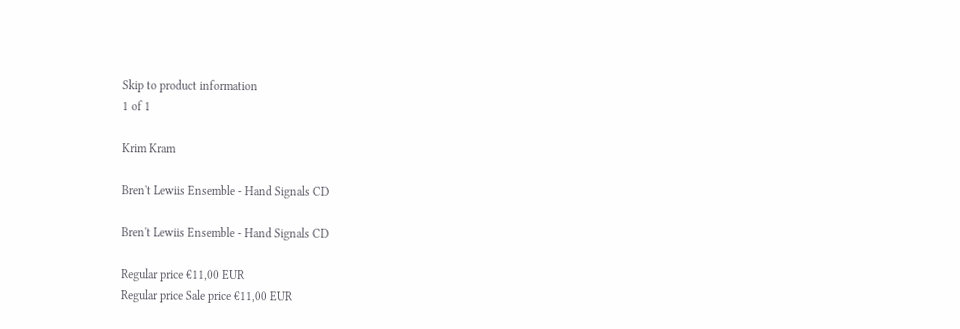Skip to product information
1 of 1

Krim Kram

Bren't Lewiis Ensemble - Hand Signals CD

Bren't Lewiis Ensemble - Hand Signals CD

Regular price €11,00 EUR
Regular price Sale price €11,00 EUR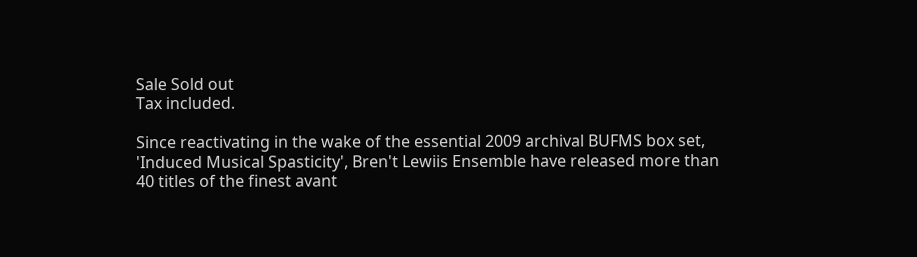Sale Sold out
Tax included.

Since reactivating in the wake of the essential 2009 archival BUFMS box set, 'Induced Musical Spasticity', Bren't Lewiis Ensemble have released more than 40 titles of the finest avant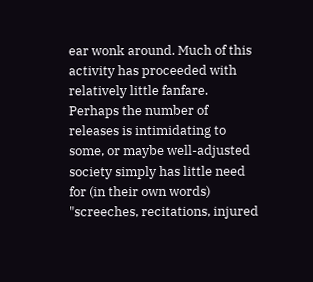ear wonk around. Much of this activity has proceeded with relatively little fanfare. Perhaps the number of releases is intimidating to some, or maybe well-adjusted society simply has little need for (in their own words) "screeches, recitations, injured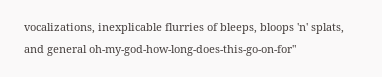vocalizations, inexplicable flurries of bleeps, bloops 'n' splats, and general oh-my-god-how-long-does-this-go-on-for"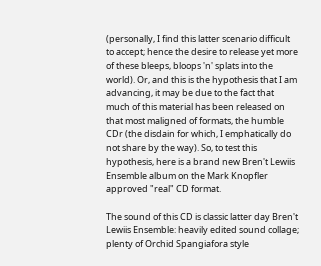(personally, I find this latter scenario difficult to accept; hence the desire to release yet more of these bleeps, bloops 'n' splats into the world). Or, and this is the hypothesis that I am advancing, it may be due to the fact that much of this material has been released on that most maligned of formats, the humble CDr (the disdain for which, I emphatically do not share by the way). So, to test this hypothesis, here is a brand new Bren't Lewiis Ensemble album on the Mark Knopfler approved "real" CD format.

The sound of this CD is classic latter day Bren't Lewiis Ensemble: heavily edited sound collage; plenty of Orchid Spangiafora style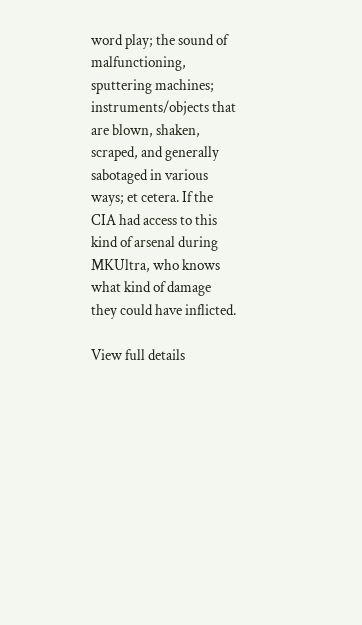word play; the sound of malfunctioning, sputtering machines; instruments/objects that are blown, shaken, scraped, and generally sabotaged in various ways; et cetera. If the CIA had access to this kind of arsenal during MKUltra, who knows what kind of damage they could have inflicted.

View full details